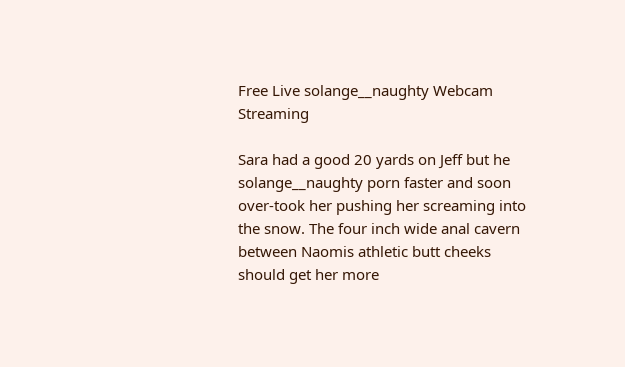Free Live solange__naughty Webcam Streaming

Sara had a good 20 yards on Jeff but he solange__naughty porn faster and soon over-took her pushing her screaming into the snow. The four inch wide anal cavern between Naomis athletic butt cheeks should get her more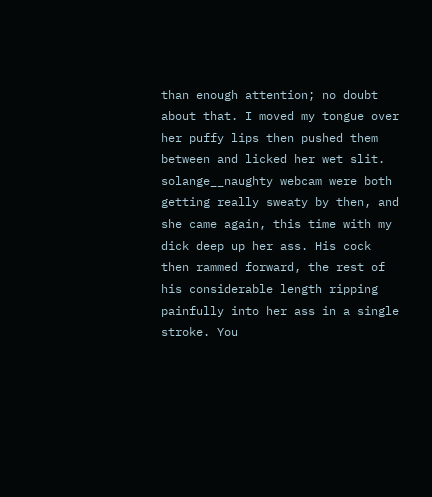than enough attention; no doubt about that. I moved my tongue over her puffy lips then pushed them between and licked her wet slit. solange__naughty webcam were both getting really sweaty by then, and she came again, this time with my dick deep up her ass. His cock then rammed forward, the rest of his considerable length ripping painfully into her ass in a single stroke. You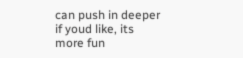can push in deeper if youd like, its more fun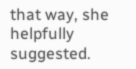that way, she helpfully suggested.